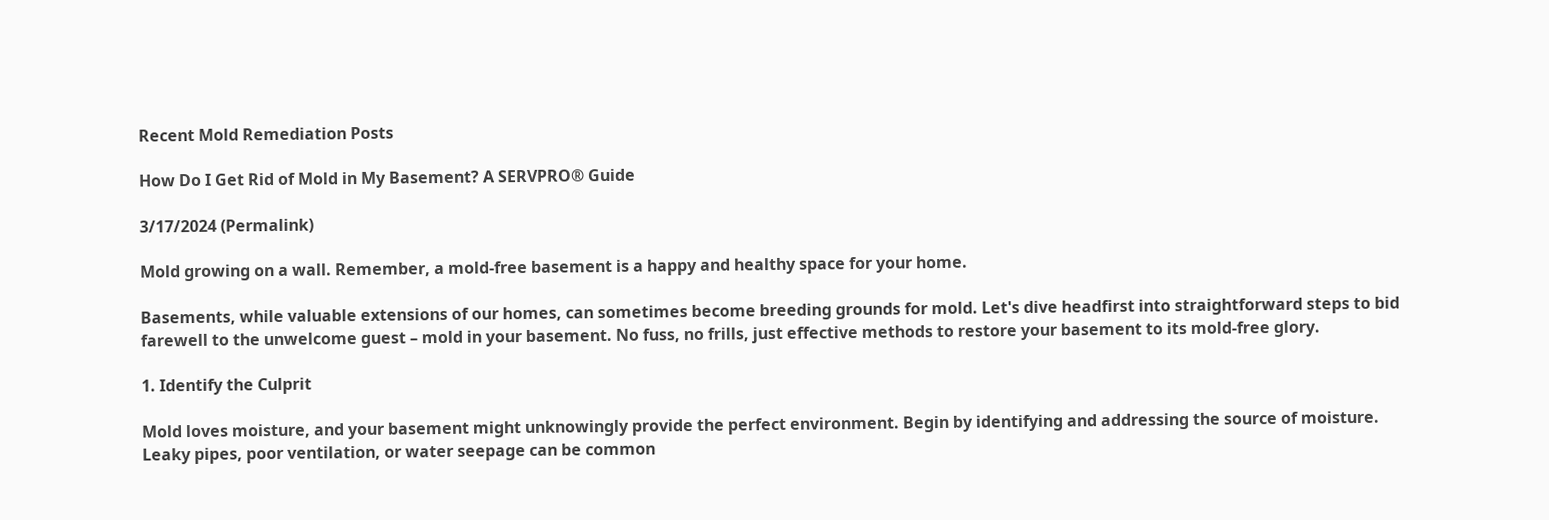Recent Mold Remediation Posts

How Do I Get Rid of Mold in My Basement? A SERVPRO® Guide

3/17/2024 (Permalink)

Mold growing on a wall. Remember, a mold-free basement is a happy and healthy space for your home.

Basements, while valuable extensions of our homes, can sometimes become breeding grounds for mold. Let's dive headfirst into straightforward steps to bid farewell to the unwelcome guest – mold in your basement. No fuss, no frills, just effective methods to restore your basement to its mold-free glory.

1. Identify the Culprit

Mold loves moisture, and your basement might unknowingly provide the perfect environment. Begin by identifying and addressing the source of moisture. Leaky pipes, poor ventilation, or water seepage can be common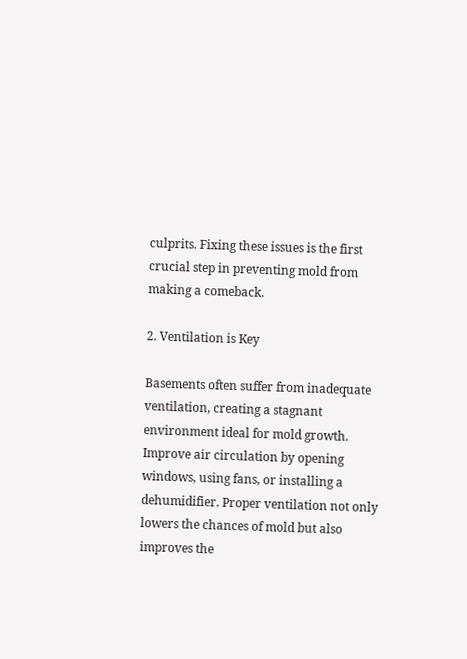culprits. Fixing these issues is the first crucial step in preventing mold from making a comeback.

2. Ventilation is Key

Basements often suffer from inadequate ventilation, creating a stagnant environment ideal for mold growth. Improve air circulation by opening windows, using fans, or installing a dehumidifier. Proper ventilation not only lowers the chances of mold but also improves the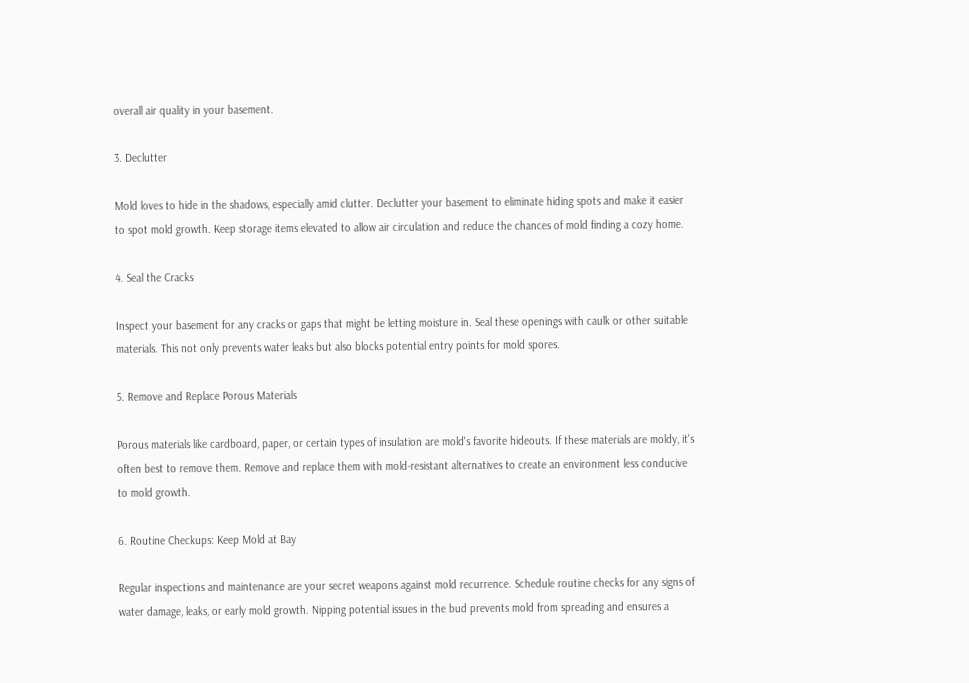overall air quality in your basement.

3. Declutter

Mold loves to hide in the shadows, especially amid clutter. Declutter your basement to eliminate hiding spots and make it easier to spot mold growth. Keep storage items elevated to allow air circulation and reduce the chances of mold finding a cozy home.

4. Seal the Cracks

Inspect your basement for any cracks or gaps that might be letting moisture in. Seal these openings with caulk or other suitable materials. This not only prevents water leaks but also blocks potential entry points for mold spores.

5. Remove and Replace Porous Materials

Porous materials like cardboard, paper, or certain types of insulation are mold's favorite hideouts. If these materials are moldy, it's often best to remove them. Remove and replace them with mold-resistant alternatives to create an environment less conducive to mold growth.

6. Routine Checkups: Keep Mold at Bay

Regular inspections and maintenance are your secret weapons against mold recurrence. Schedule routine checks for any signs of water damage, leaks, or early mold growth. Nipping potential issues in the bud prevents mold from spreading and ensures a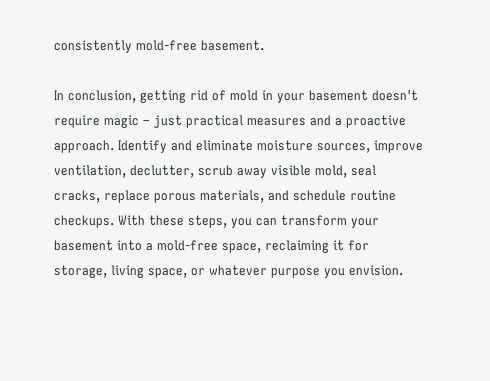consistently mold-free basement.

In conclusion, getting rid of mold in your basement doesn't require magic – just practical measures and a proactive approach. Identify and eliminate moisture sources, improve ventilation, declutter, scrub away visible mold, seal cracks, replace porous materials, and schedule routine checkups. With these steps, you can transform your basement into a mold-free space, reclaiming it for storage, living space, or whatever purpose you envision.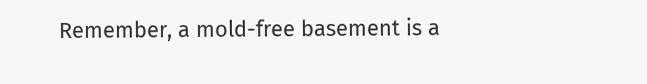Remember, a mold-free basement is a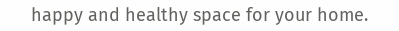happy and healthy space for your home.